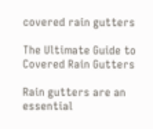covered rain gutters

The Ultimate Guide to Covered Rain Gutters

Rain gutters are an essential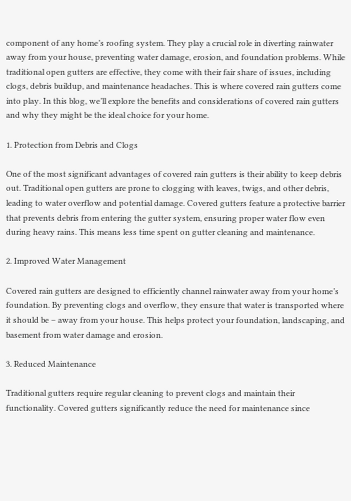component of any home’s roofing system. They play a crucial role in diverting rainwater away from your house, preventing water damage, erosion, and foundation problems. While traditional open gutters are effective, they come with their fair share of issues, including clogs, debris buildup, and maintenance headaches. This is where covered rain gutters come into play. In this blog, we’ll explore the benefits and considerations of covered rain gutters and why they might be the ideal choice for your home.

1. Protection from Debris and Clogs

One of the most significant advantages of covered rain gutters is their ability to keep debris out. Traditional open gutters are prone to clogging with leaves, twigs, and other debris, leading to water overflow and potential damage. Covered gutters feature a protective barrier that prevents debris from entering the gutter system, ensuring proper water flow even during heavy rains. This means less time spent on gutter cleaning and maintenance.

2. Improved Water Management

Covered rain gutters are designed to efficiently channel rainwater away from your home’s foundation. By preventing clogs and overflow, they ensure that water is transported where it should be – away from your house. This helps protect your foundation, landscaping, and basement from water damage and erosion.

3. Reduced Maintenance

Traditional gutters require regular cleaning to prevent clogs and maintain their functionality. Covered gutters significantly reduce the need for maintenance since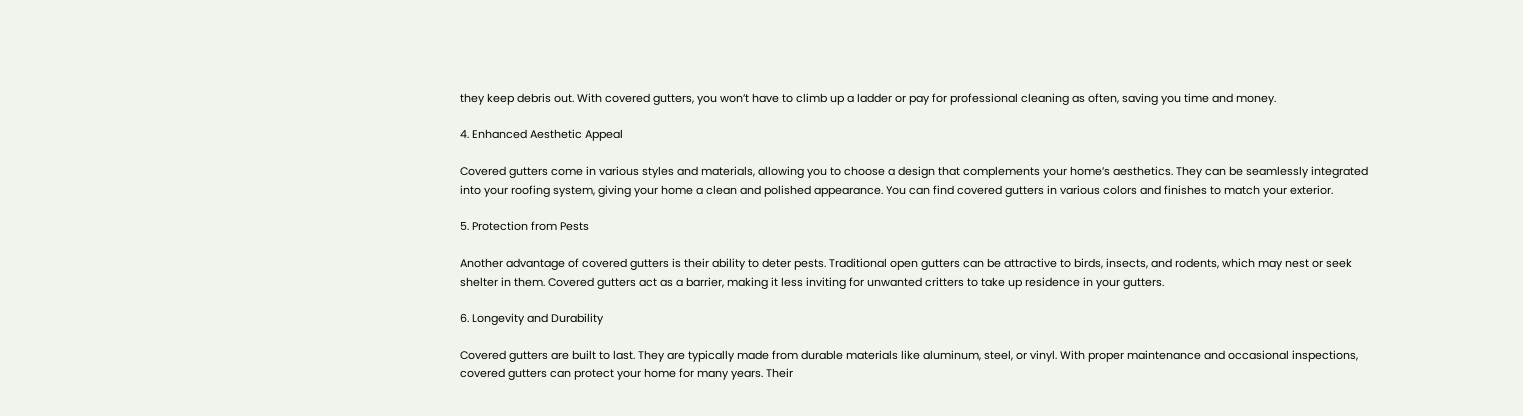they keep debris out. With covered gutters, you won’t have to climb up a ladder or pay for professional cleaning as often, saving you time and money.

4. Enhanced Aesthetic Appeal

Covered gutters come in various styles and materials, allowing you to choose a design that complements your home’s aesthetics. They can be seamlessly integrated into your roofing system, giving your home a clean and polished appearance. You can find covered gutters in various colors and finishes to match your exterior.

5. Protection from Pests

Another advantage of covered gutters is their ability to deter pests. Traditional open gutters can be attractive to birds, insects, and rodents, which may nest or seek shelter in them. Covered gutters act as a barrier, making it less inviting for unwanted critters to take up residence in your gutters.

6. Longevity and Durability

Covered gutters are built to last. They are typically made from durable materials like aluminum, steel, or vinyl. With proper maintenance and occasional inspections, covered gutters can protect your home for many years. Their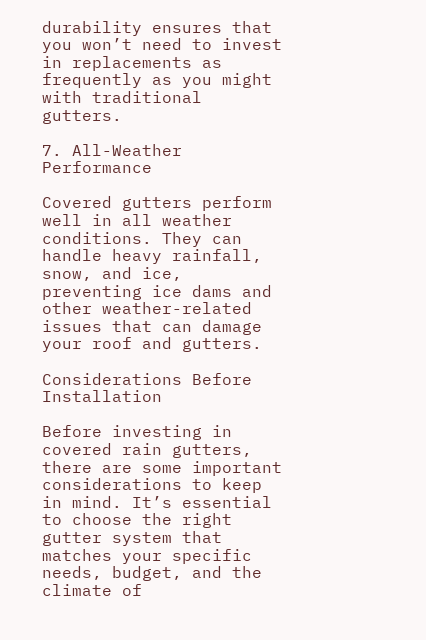durability ensures that you won’t need to invest in replacements as frequently as you might with traditional gutters.

7. All-Weather Performance

Covered gutters perform well in all weather conditions. They can handle heavy rainfall, snow, and ice, preventing ice dams and other weather-related issues that can damage your roof and gutters.

Considerations Before Installation

Before investing in covered rain gutters, there are some important considerations to keep in mind. It’s essential to choose the right gutter system that matches your specific needs, budget, and the climate of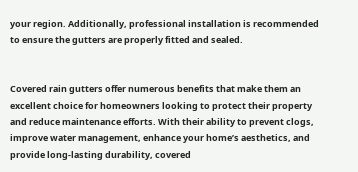your region. Additionally, professional installation is recommended to ensure the gutters are properly fitted and sealed.


Covered rain gutters offer numerous benefits that make them an excellent choice for homeowners looking to protect their property and reduce maintenance efforts. With their ability to prevent clogs, improve water management, enhance your home’s aesthetics, and provide long-lasting durability, covered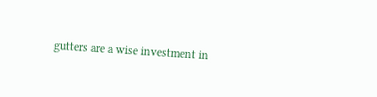gutters are a wise investment in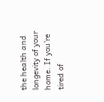the health and longevity of your home. If you’re tired of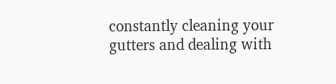constantly cleaning your gutters and dealing with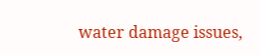water damage issues,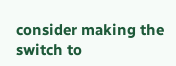consider making the switch to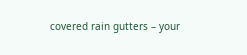covered rain gutters – your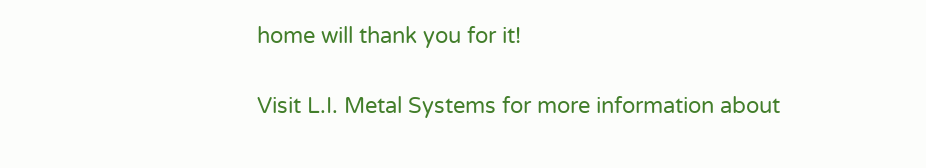home will thank you for it!

Visit L.I. Metal Systems for more information about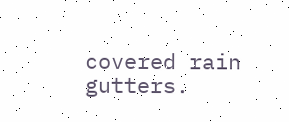covered rain gutters.